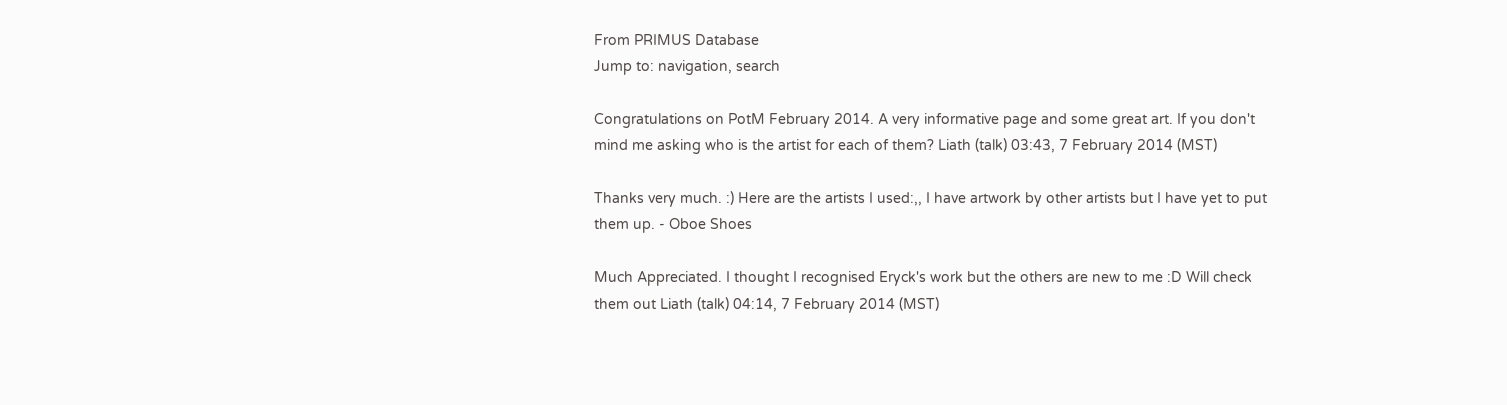From PRIMUS Database
Jump to: navigation, search

Congratulations on PotM February 2014. A very informative page and some great art. If you don't mind me asking who is the artist for each of them? Liath (talk) 03:43, 7 February 2014 (MST)

Thanks very much. :) Here are the artists I used:,, I have artwork by other artists but I have yet to put them up. - Oboe Shoes

Much Appreciated. I thought I recognised Eryck's work but the others are new to me :D Will check them out Liath (talk) 04:14, 7 February 2014 (MST)